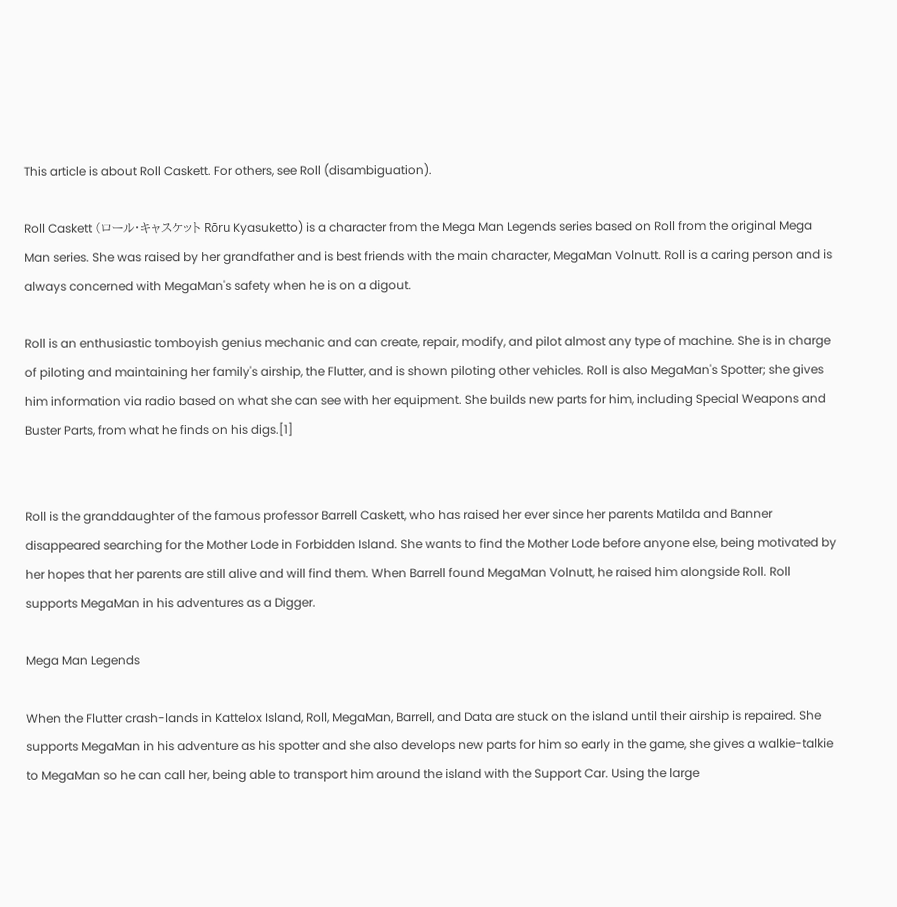This article is about Roll Caskett. For others, see Roll (disambiguation).

Roll Caskett (ロール・キャスケット Rōru Kyasuketto) is a character from the Mega Man Legends series based on Roll from the original Mega Man series. She was raised by her grandfather and is best friends with the main character, MegaMan Volnutt. Roll is a caring person and is always concerned with MegaMan's safety when he is on a digout.

Roll is an enthusiastic tomboyish genius mechanic and can create, repair, modify, and pilot almost any type of machine. She is in charge of piloting and maintaining her family's airship, the Flutter, and is shown piloting other vehicles. Roll is also MegaMan's Spotter; she gives him information via radio based on what she can see with her equipment. She builds new parts for him, including Special Weapons and Buster Parts, from what he finds on his digs.[1]


Roll is the granddaughter of the famous professor Barrell Caskett, who has raised her ever since her parents Matilda and Banner disappeared searching for the Mother Lode in Forbidden Island. She wants to find the Mother Lode before anyone else, being motivated by her hopes that her parents are still alive and will find them. When Barrell found MegaMan Volnutt, he raised him alongside Roll. Roll supports MegaMan in his adventures as a Digger.

Mega Man Legends

When the Flutter crash-lands in Kattelox Island, Roll, MegaMan, Barrell, and Data are stuck on the island until their airship is repaired. She supports MegaMan in his adventure as his spotter and she also develops new parts for him so early in the game, she gives a walkie-talkie to MegaMan so he can call her, being able to transport him around the island with the Support Car. Using the large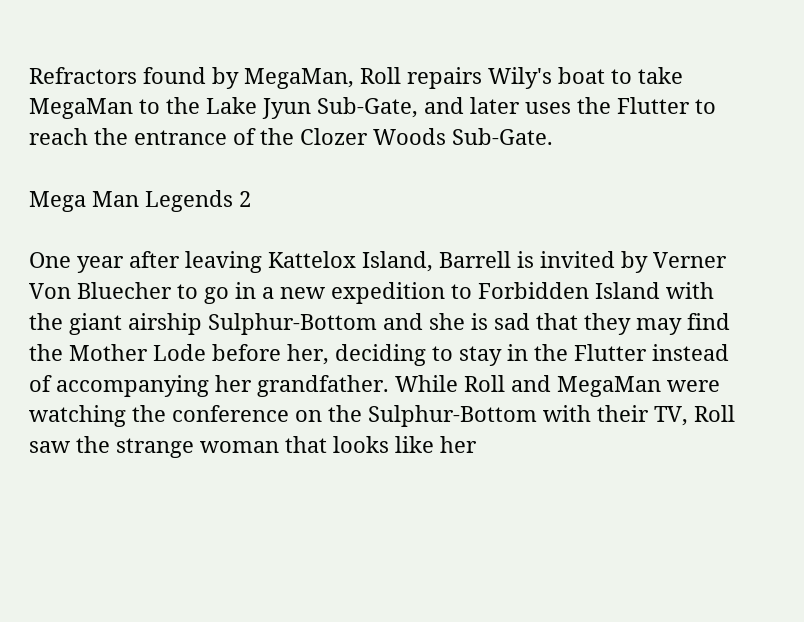Refractors found by MegaMan, Roll repairs Wily's boat to take MegaMan to the Lake Jyun Sub-Gate, and later uses the Flutter to reach the entrance of the Clozer Woods Sub-Gate.

Mega Man Legends 2

One year after leaving Kattelox Island, Barrell is invited by Verner Von Bluecher to go in a new expedition to Forbidden Island with the giant airship Sulphur-Bottom and she is sad that they may find the Mother Lode before her, deciding to stay in the Flutter instead of accompanying her grandfather. While Roll and MegaMan were watching the conference on the Sulphur-Bottom with their TV, Roll saw the strange woman that looks like her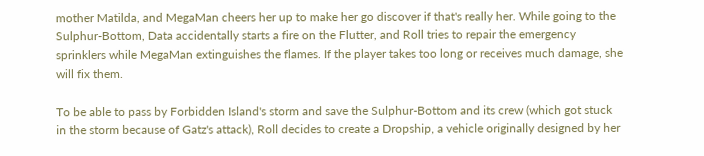mother Matilda, and MegaMan cheers her up to make her go discover if that's really her. While going to the Sulphur-Bottom, Data accidentally starts a fire on the Flutter, and Roll tries to repair the emergency sprinklers while MegaMan extinguishes the flames. If the player takes too long or receives much damage, she will fix them.

To be able to pass by Forbidden Island's storm and save the Sulphur-Bottom and its crew (which got stuck in the storm because of Gatz's attack), Roll decides to create a Dropship, a vehicle originally designed by her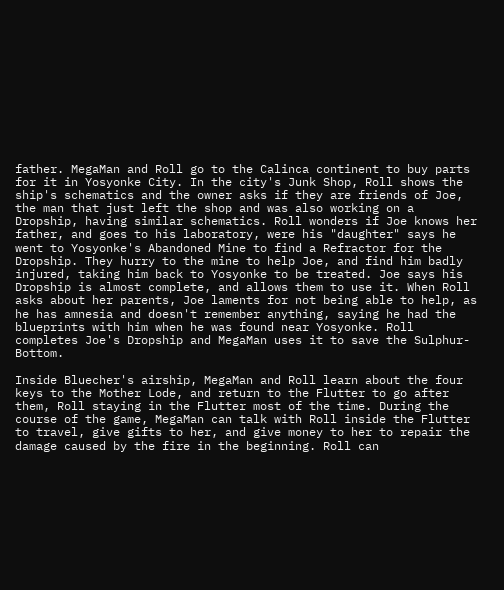father. MegaMan and Roll go to the Calinca continent to buy parts for it in Yosyonke City. In the city's Junk Shop, Roll shows the ship's schematics and the owner asks if they are friends of Joe, the man that just left the shop and was also working on a Dropship, having similar schematics. Roll wonders if Joe knows her father, and goes to his laboratory, were his "daughter" says he went to Yosyonke's Abandoned Mine to find a Refractor for the Dropship. They hurry to the mine to help Joe, and find him badly injured, taking him back to Yosyonke to be treated. Joe says his Dropship is almost complete, and allows them to use it. When Roll asks about her parents, Joe laments for not being able to help, as he has amnesia and doesn't remember anything, saying he had the blueprints with him when he was found near Yosyonke. Roll completes Joe's Dropship and MegaMan uses it to save the Sulphur-Bottom.

Inside Bluecher's airship, MegaMan and Roll learn about the four keys to the Mother Lode, and return to the Flutter to go after them, Roll staying in the Flutter most of the time. During the course of the game, MegaMan can talk with Roll inside the Flutter to travel, give gifts to her, and give money to her to repair the damage caused by the fire in the beginning. Roll can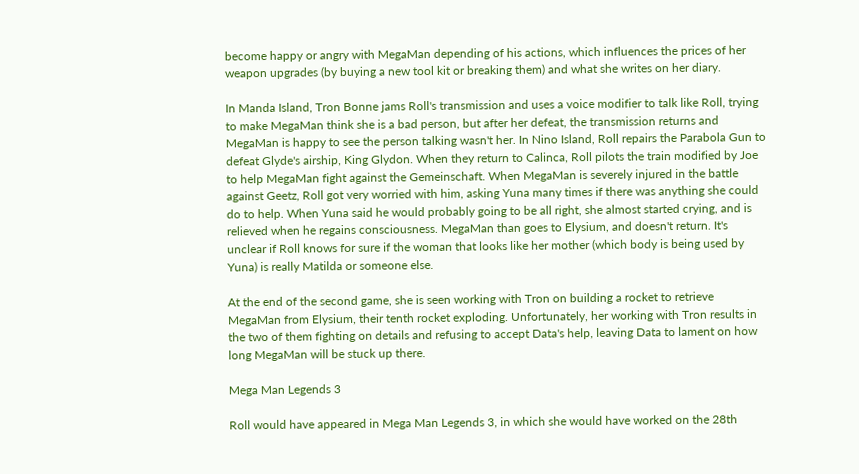become happy or angry with MegaMan depending of his actions, which influences the prices of her weapon upgrades (by buying a new tool kit or breaking them) and what she writes on her diary.

In Manda Island, Tron Bonne jams Roll's transmission and uses a voice modifier to talk like Roll, trying to make MegaMan think she is a bad person, but after her defeat, the transmission returns and MegaMan is happy to see the person talking wasn't her. In Nino Island, Roll repairs the Parabola Gun to defeat Glyde's airship, King Glydon. When they return to Calinca, Roll pilots the train modified by Joe to help MegaMan fight against the Gemeinschaft. When MegaMan is severely injured in the battle against Geetz, Roll got very worried with him, asking Yuna many times if there was anything she could do to help. When Yuna said he would probably going to be all right, she almost started crying, and is relieved when he regains consciousness. MegaMan than goes to Elysium, and doesn't return. It's unclear if Roll knows for sure if the woman that looks like her mother (which body is being used by Yuna) is really Matilda or someone else.

At the end of the second game, she is seen working with Tron on building a rocket to retrieve MegaMan from Elysium, their tenth rocket exploding. Unfortunately, her working with Tron results in the two of them fighting on details and refusing to accept Data's help, leaving Data to lament on how long MegaMan will be stuck up there.

Mega Man Legends 3

Roll would have appeared in Mega Man Legends 3, in which she would have worked on the 28th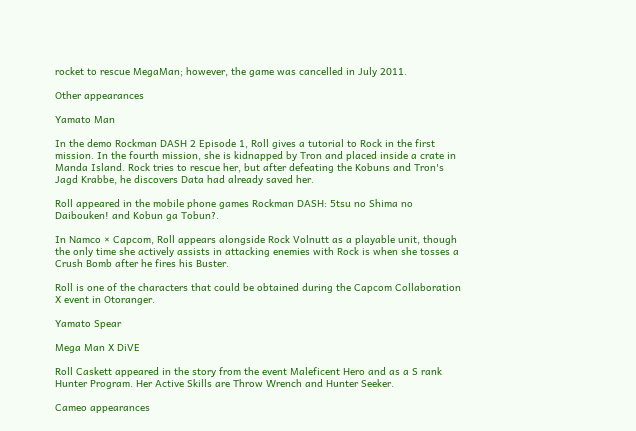rocket to rescue MegaMan; however, the game was cancelled in July 2011.

Other appearances

Yamato Man

In the demo Rockman DASH 2 Episode 1, Roll gives a tutorial to Rock in the first mission. In the fourth mission, she is kidnapped by Tron and placed inside a crate in Manda Island. Rock tries to rescue her, but after defeating the Kobuns and Tron's Jagd Krabbe, he discovers Data had already saved her.

Roll appeared in the mobile phone games Rockman DASH: 5tsu no Shima no Daibouken! and Kobun ga Tobun?.

In Namco × Capcom, Roll appears alongside Rock Volnutt as a playable unit, though the only time she actively assists in attacking enemies with Rock is when she tosses a Crush Bomb after he fires his Buster.

Roll is one of the characters that could be obtained during the Capcom Collaboration X event in Otoranger.

Yamato Spear

Mega Man X DiVE

Roll Caskett appeared in the story from the event Maleficent Hero and as a S rank Hunter Program. Her Active Skills are Throw Wrench and Hunter Seeker.

Cameo appearances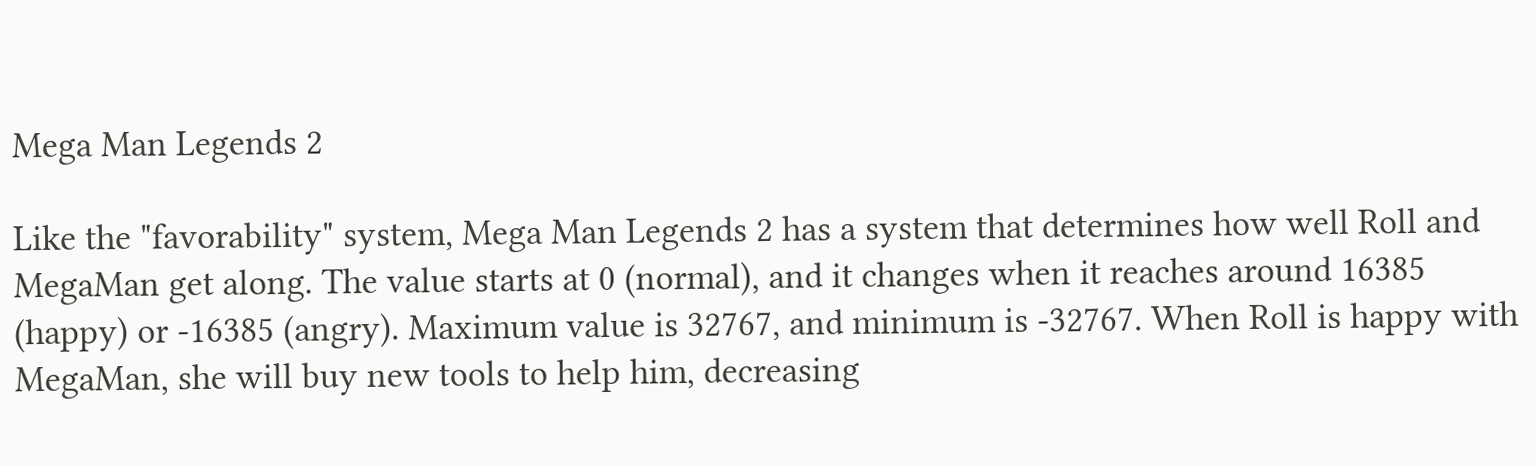Mega Man Legends 2

Like the "favorability" system, Mega Man Legends 2 has a system that determines how well Roll and MegaMan get along. The value starts at 0 (normal), and it changes when it reaches around 16385 (happy) or -16385 (angry). Maximum value is 32767, and minimum is -32767. When Roll is happy with MegaMan, she will buy new tools to help him, decreasing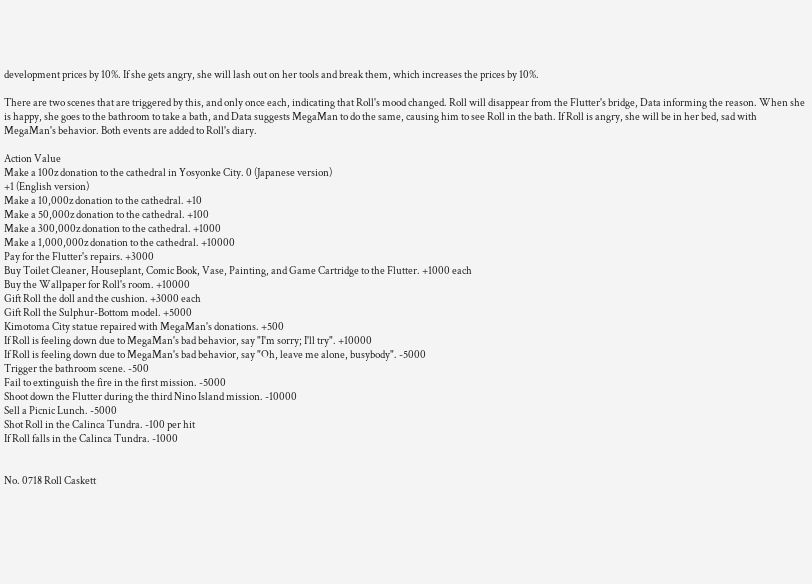development prices by 10%. If she gets angry, she will lash out on her tools and break them, which increases the prices by 10%.

There are two scenes that are triggered by this, and only once each, indicating that Roll's mood changed. Roll will disappear from the Flutter's bridge, Data informing the reason. When she is happy, she goes to the bathroom to take a bath, and Data suggests MegaMan to do the same, causing him to see Roll in the bath. If Roll is angry, she will be in her bed, sad with MegaMan's behavior. Both events are added to Roll's diary.

Action Value
Make a 100z donation to the cathedral in Yosyonke City. 0 (Japanese version)
+1 (English version)
Make a 10,000z donation to the cathedral. +10
Make a 50,000z donation to the cathedral. +100
Make a 300,000z donation to the cathedral. +1000
Make a 1,000,000z donation to the cathedral. +10000
Pay for the Flutter's repairs. +3000
Buy Toilet Cleaner, Houseplant, Comic Book, Vase, Painting, and Game Cartridge to the Flutter. +1000 each
Buy the Wallpaper for Roll's room. +10000
Gift Roll the doll and the cushion. +3000 each
Gift Roll the Sulphur-Bottom model. +5000
Kimotoma City statue repaired with MegaMan's donations. +500
If Roll is feeling down due to MegaMan's bad behavior, say "I'm sorry; I'll try". +10000
If Roll is feeling down due to MegaMan's bad behavior, say "Oh, leave me alone, busybody". -5000
Trigger the bathroom scene. -500
Fail to extinguish the fire in the first mission. -5000
Shoot down the Flutter during the third Nino Island mission. -10000
Sell a Picnic Lunch. -5000
Shot Roll in the Calinca Tundra. -100 per hit
If Roll falls in the Calinca Tundra. -1000


No. 0718 Roll Caskett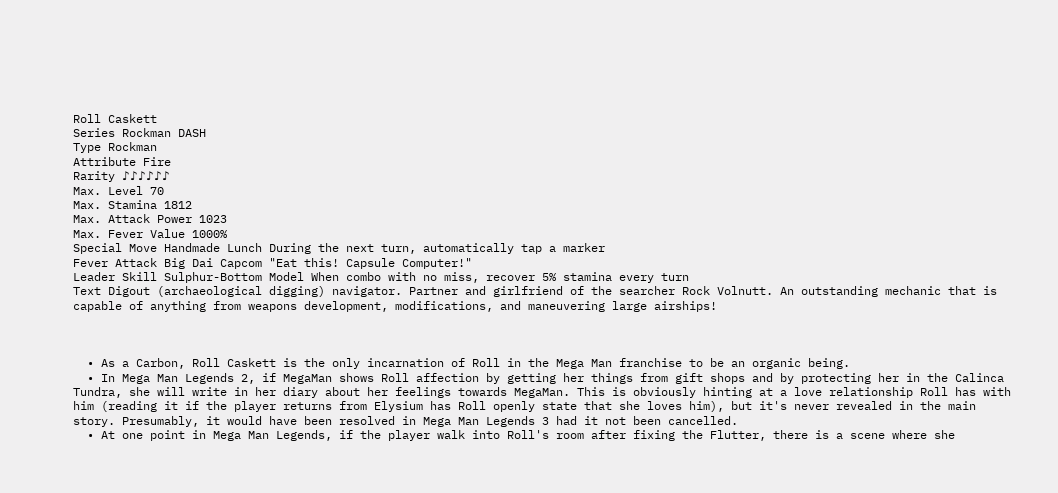Roll Caskett
Series Rockman DASH
Type Rockman
Attribute Fire
Rarity ♪♪♪♪♪♪
Max. Level 70
Max. Stamina 1812
Max. Attack Power 1023
Max. Fever Value 1000%
Special Move Handmade Lunch During the next turn, automatically tap a marker
Fever Attack Big Dai Capcom "Eat this! Capsule Computer!"
Leader Skill Sulphur-Bottom Model When combo with no miss, recover 5% stamina every turn
Text Digout (archaeological digging) navigator. Partner and girlfriend of the searcher Rock Volnutt. An outstanding mechanic that is capable of anything from weapons development, modifications, and maneuvering large airships!



  • As a Carbon, Roll Caskett is the only incarnation of Roll in the Mega Man franchise to be an organic being.
  • In Mega Man Legends 2, if MegaMan shows Roll affection by getting her things from gift shops and by protecting her in the Calinca Tundra, she will write in her diary about her feelings towards MegaMan. This is obviously hinting at a love relationship Roll has with him (reading it if the player returns from Elysium has Roll openly state that she loves him), but it's never revealed in the main story. Presumably, it would have been resolved in Mega Man Legends 3 had it not been cancelled.
  • At one point in Mega Man Legends, if the player walk into Roll's room after fixing the Flutter, there is a scene where she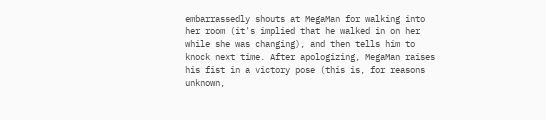embarrassedly shouts at MegaMan for walking into her room (it's implied that he walked in on her while she was changing), and then tells him to knock next time. After apologizing, MegaMan raises his fist in a victory pose (this is, for reasons unknown,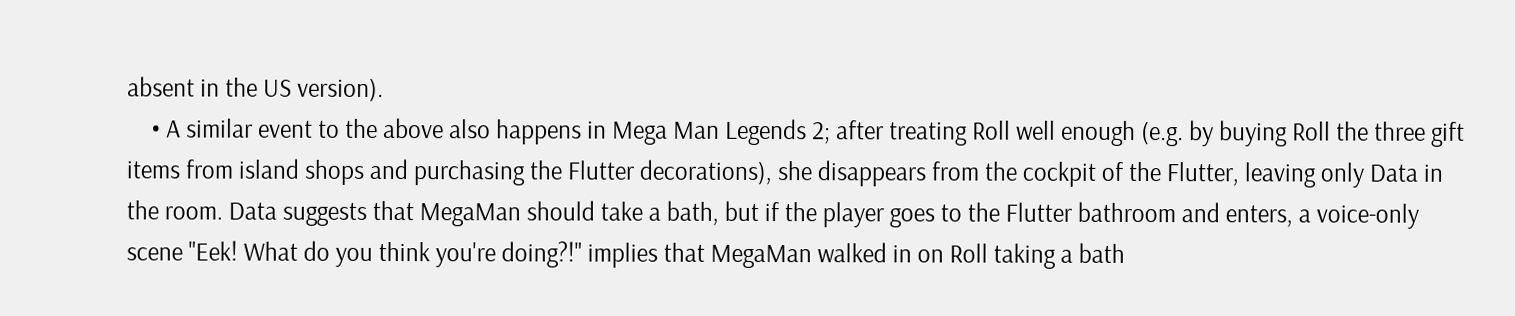absent in the US version).
    • A similar event to the above also happens in Mega Man Legends 2; after treating Roll well enough (e.g. by buying Roll the three gift items from island shops and purchasing the Flutter decorations), she disappears from the cockpit of the Flutter, leaving only Data in the room. Data suggests that MegaMan should take a bath, but if the player goes to the Flutter bathroom and enters, a voice-only scene "Eek! What do you think you're doing?!" implies that MegaMan walked in on Roll taking a bath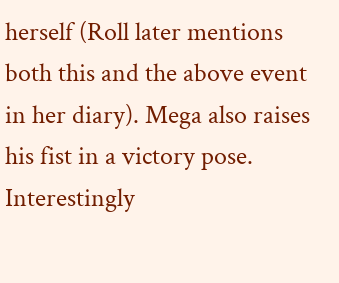herself (Roll later mentions both this and the above event in her diary). Mega also raises his fist in a victory pose. Interestingly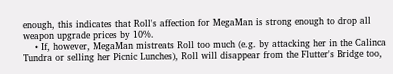enough, this indicates that Roll's affection for MegaMan is strong enough to drop all weapon upgrade prices by 10%.
    • If, however, MegaMan mistreats Roll too much (e.g. by attacking her in the Calinca Tundra or selling her Picnic Lunches), Roll will disappear from the Flutter's Bridge too,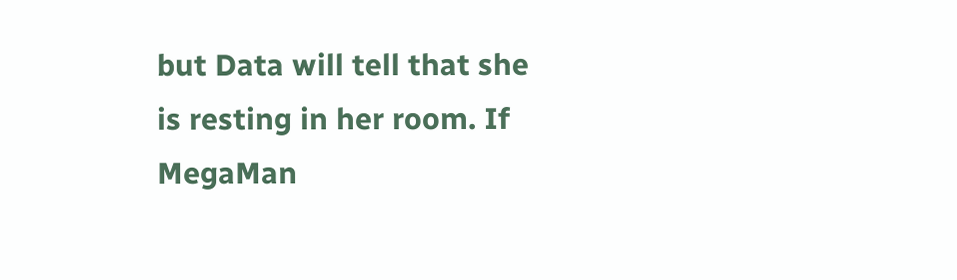but Data will tell that she is resting in her room. If MegaMan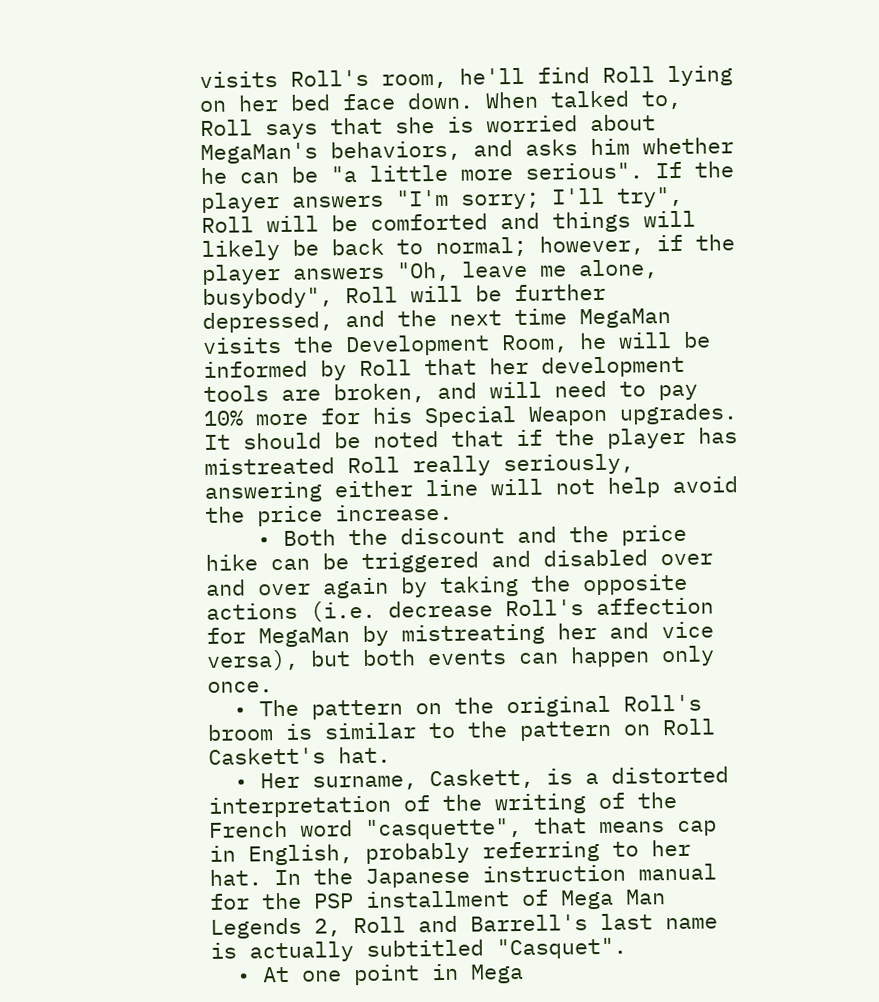visits Roll's room, he'll find Roll lying on her bed face down. When talked to, Roll says that she is worried about MegaMan's behaviors, and asks him whether he can be "a little more serious". If the player answers "I'm sorry; I'll try", Roll will be comforted and things will likely be back to normal; however, if the player answers "Oh, leave me alone, busybody", Roll will be further depressed, and the next time MegaMan visits the Development Room, he will be informed by Roll that her development tools are broken, and will need to pay 10% more for his Special Weapon upgrades. It should be noted that if the player has mistreated Roll really seriously, answering either line will not help avoid the price increase.
    • Both the discount and the price hike can be triggered and disabled over and over again by taking the opposite actions (i.e. decrease Roll's affection for MegaMan by mistreating her and vice versa), but both events can happen only once.
  • The pattern on the original Roll's broom is similar to the pattern on Roll Caskett's hat.
  • Her surname, Caskett, is a distorted interpretation of the writing of the French word "casquette", that means cap in English, probably referring to her hat. In the Japanese instruction manual for the PSP installment of Mega Man Legends 2, Roll and Barrell's last name is actually subtitled "Casquet".
  • At one point in Mega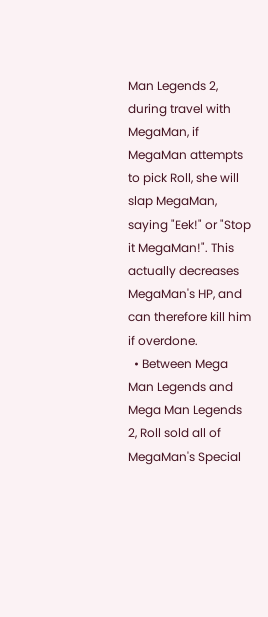Man Legends 2, during travel with MegaMan, if MegaMan attempts to pick Roll, she will slap MegaMan, saying "Eek!" or "Stop it MegaMan!". This actually decreases MegaMan's HP, and can therefore kill him if overdone.
  • Between Mega Man Legends and Mega Man Legends 2, Roll sold all of MegaMan's Special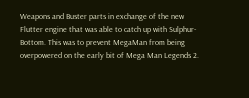Weapons and Buster parts in exchange of the new Flutter engine that was able to catch up with Sulphur-Bottom. This was to prevent MegaMan from being overpowered on the early bit of Mega Man Legends 2.